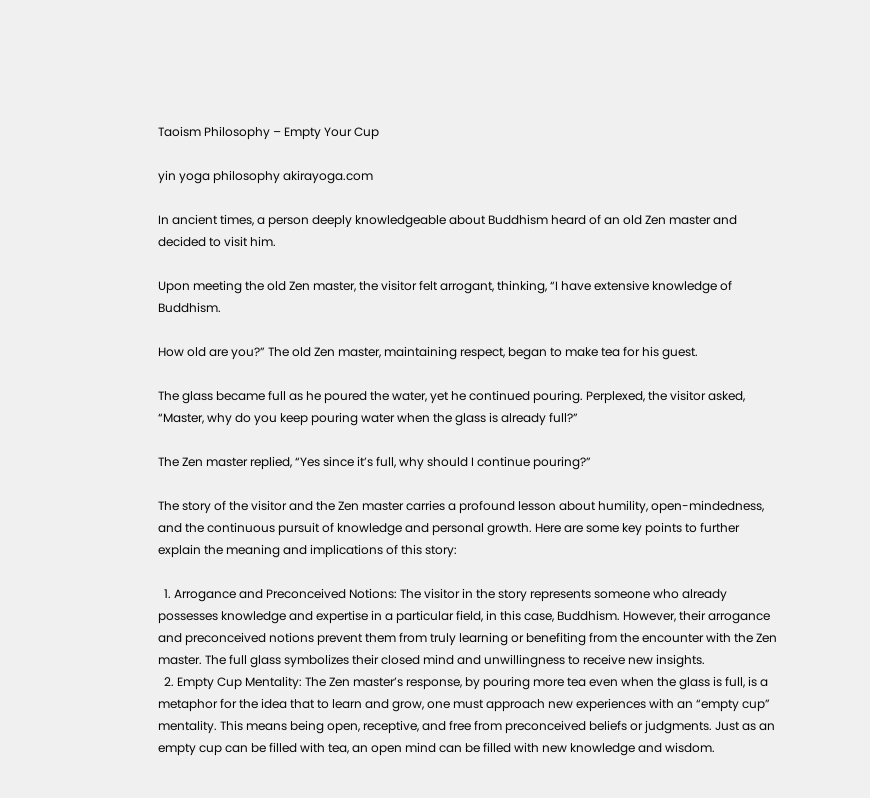Taoism Philosophy – Empty Your Cup

yin yoga philosophy akirayoga.com

In ancient times, a person deeply knowledgeable about Buddhism heard of an old Zen master and decided to visit him.

Upon meeting the old Zen master, the visitor felt arrogant, thinking, “I have extensive knowledge of Buddhism.

How old are you?” The old Zen master, maintaining respect, began to make tea for his guest.

The glass became full as he poured the water, yet he continued pouring. Perplexed, the visitor asked, “Master, why do you keep pouring water when the glass is already full?”

The Zen master replied, “Yes since it’s full, why should I continue pouring?”

The story of the visitor and the Zen master carries a profound lesson about humility, open-mindedness, and the continuous pursuit of knowledge and personal growth. Here are some key points to further explain the meaning and implications of this story:

  1. Arrogance and Preconceived Notions: The visitor in the story represents someone who already possesses knowledge and expertise in a particular field, in this case, Buddhism. However, their arrogance and preconceived notions prevent them from truly learning or benefiting from the encounter with the Zen master. The full glass symbolizes their closed mind and unwillingness to receive new insights.
  2. Empty Cup Mentality: The Zen master’s response, by pouring more tea even when the glass is full, is a metaphor for the idea that to learn and grow, one must approach new experiences with an “empty cup” mentality. This means being open, receptive, and free from preconceived beliefs or judgments. Just as an empty cup can be filled with tea, an open mind can be filled with new knowledge and wisdom.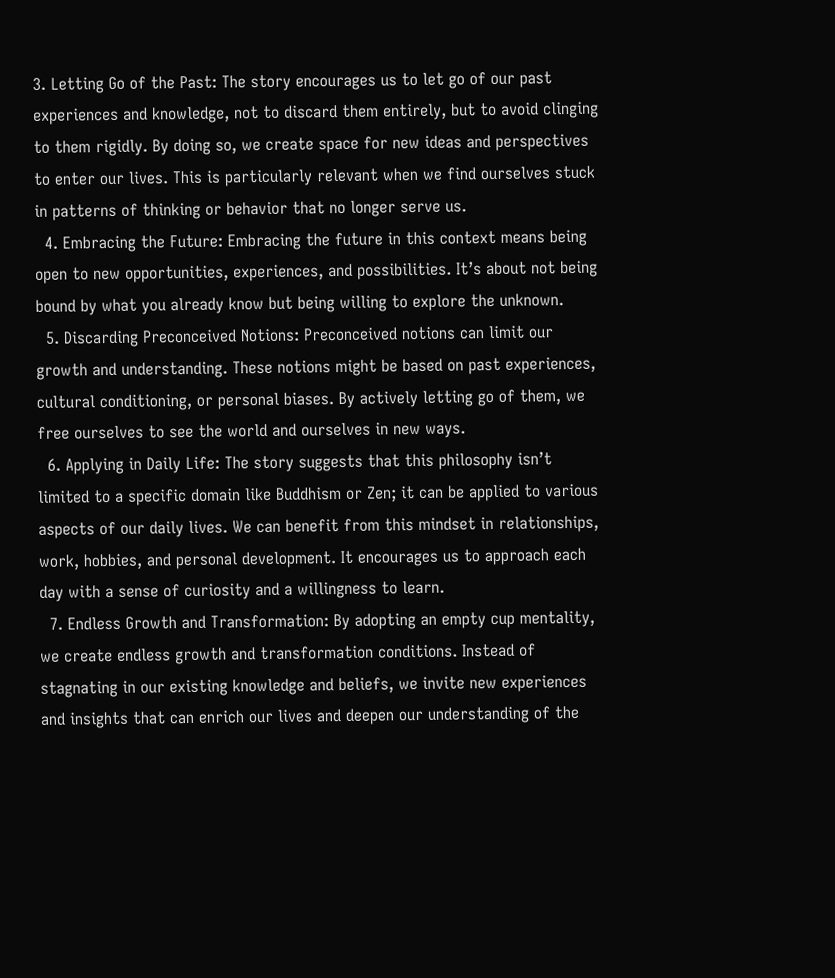3. Letting Go of the Past: The story encourages us to let go of our past experiences and knowledge, not to discard them entirely, but to avoid clinging to them rigidly. By doing so, we create space for new ideas and perspectives to enter our lives. This is particularly relevant when we find ourselves stuck in patterns of thinking or behavior that no longer serve us.
  4. Embracing the Future: Embracing the future in this context means being open to new opportunities, experiences, and possibilities. It’s about not being bound by what you already know but being willing to explore the unknown.
  5. Discarding Preconceived Notions: Preconceived notions can limit our growth and understanding. These notions might be based on past experiences, cultural conditioning, or personal biases. By actively letting go of them, we free ourselves to see the world and ourselves in new ways.
  6. Applying in Daily Life: The story suggests that this philosophy isn’t limited to a specific domain like Buddhism or Zen; it can be applied to various aspects of our daily lives. We can benefit from this mindset in relationships, work, hobbies, and personal development. It encourages us to approach each day with a sense of curiosity and a willingness to learn.
  7. Endless Growth and Transformation: By adopting an empty cup mentality, we create endless growth and transformation conditions. Instead of stagnating in our existing knowledge and beliefs, we invite new experiences and insights that can enrich our lives and deepen our understanding of the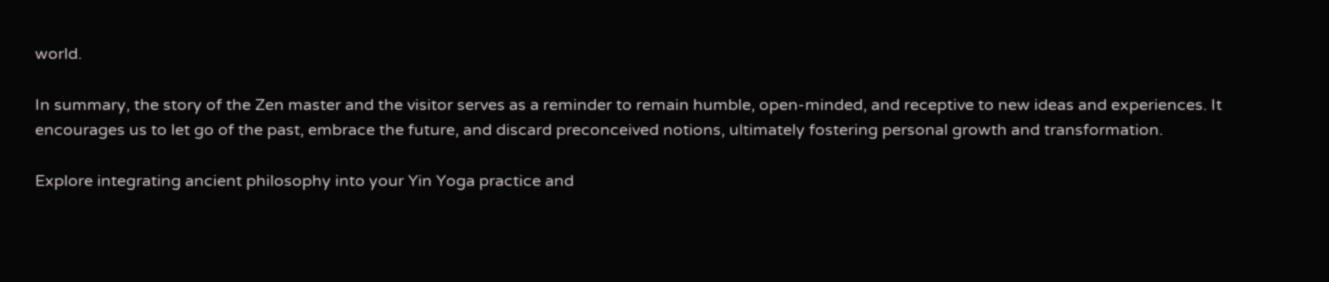world.

In summary, the story of the Zen master and the visitor serves as a reminder to remain humble, open-minded, and receptive to new ideas and experiences. It encourages us to let go of the past, embrace the future, and discard preconceived notions, ultimately fostering personal growth and transformation.

Explore integrating ancient philosophy into your Yin Yoga practice and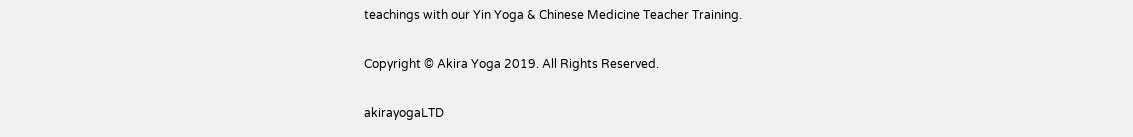teachings with our Yin Yoga & Chinese Medicine Teacher Training.

Copyright © Akira Yoga 2019. All Rights Reserved.

akirayogaLTD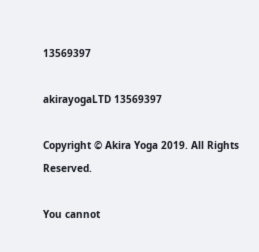13569397

akirayogaLTD 13569397

Copyright © Akira Yoga 2019. All Rights Reserved.

You cannot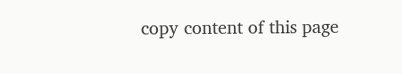copy content of this page